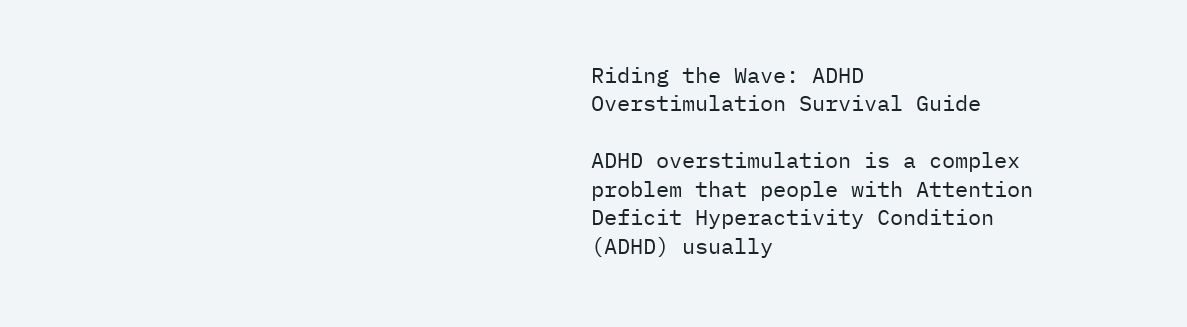Riding the Wave: ADHD Overstimulation Survival Guide

ADHD overstimulation is a complex problem that people with Attention Deficit Hyperactivity Condition (ADHD) usually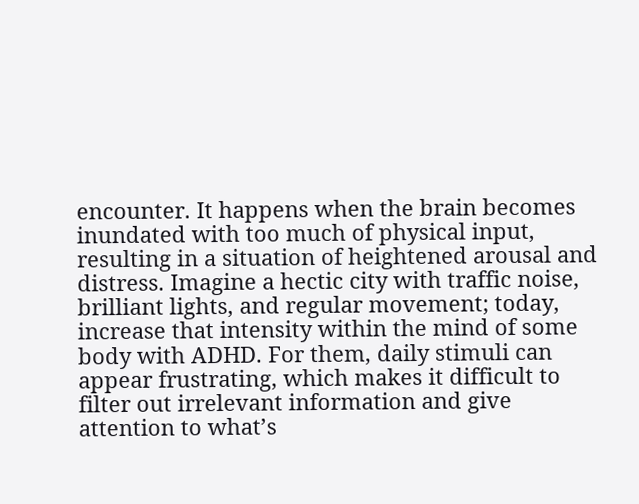encounter. It happens when the brain becomes inundated with too much of physical input, resulting in a situation of heightened arousal and distress. Imagine a hectic city with traffic noise, brilliant lights, and regular movement; today, increase that intensity within the mind of some body with ADHD. For them, daily stimuli can appear frustrating, which makes it difficult to filter out irrelevant information and give attention to what’s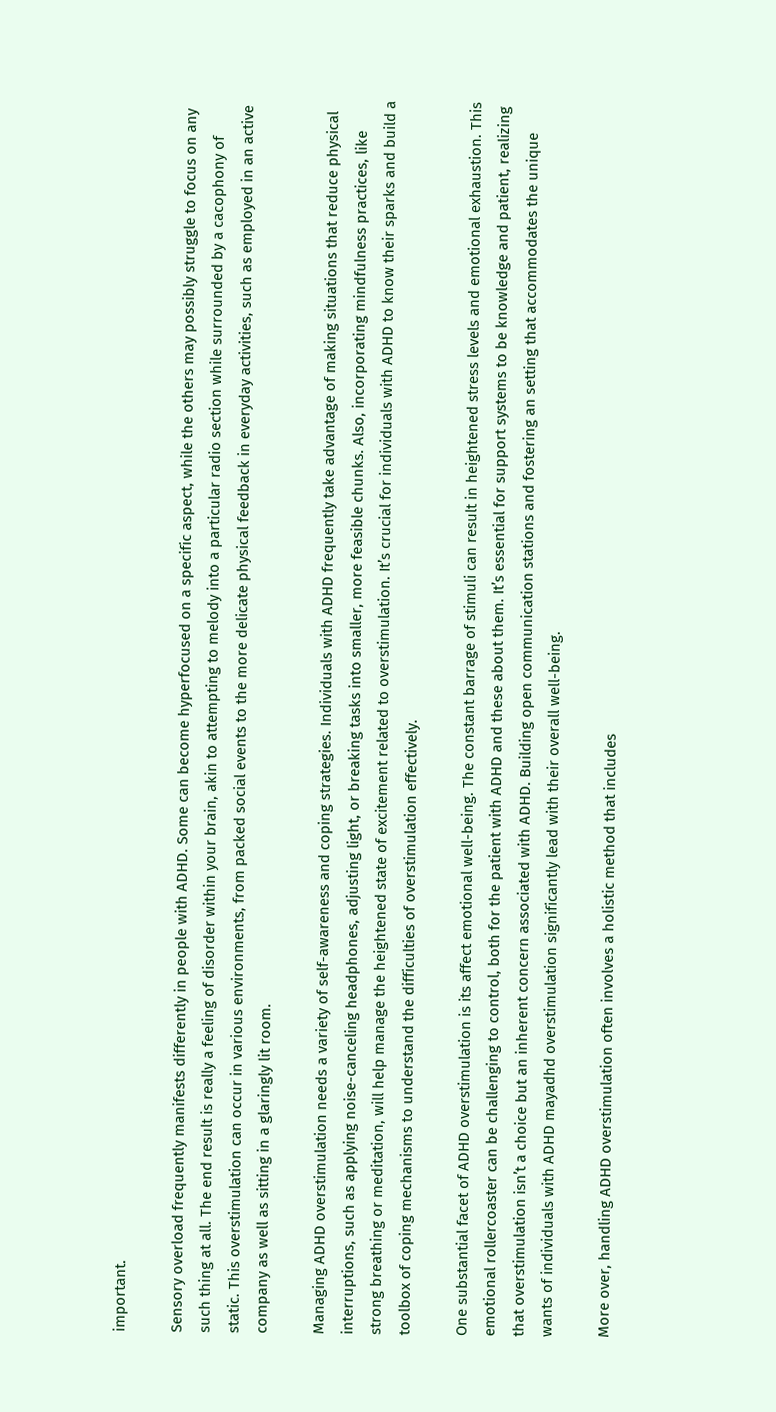important.

Sensory overload frequently manifests differently in people with ADHD. Some can become hyperfocused on a specific aspect, while the others may possibly struggle to focus on any such thing at all. The end result is really a feeling of disorder within your brain, akin to attempting to melody into a particular radio section while surrounded by a cacophony of static. This overstimulation can occur in various environments, from packed social events to the more delicate physical feedback in everyday activities, such as employed in an active company as well as sitting in a glaringly lit room.

Managing ADHD overstimulation needs a variety of self-awareness and coping strategies. Individuals with ADHD frequently take advantage of making situations that reduce physical interruptions, such as applying noise-canceling headphones, adjusting light, or breaking tasks into smaller, more feasible chunks. Also, incorporating mindfulness practices, like strong breathing or meditation, will help manage the heightened state of excitement related to overstimulation. It’s crucial for individuals with ADHD to know their sparks and build a toolbox of coping mechanisms to understand the difficulties of overstimulation effectively.

One substantial facet of ADHD overstimulation is its affect emotional well-being. The constant barrage of stimuli can result in heightened stress levels and emotional exhaustion. This emotional rollercoaster can be challenging to control, both for the patient with ADHD and these about them. It’s essential for support systems to be knowledge and patient, realizing that overstimulation isn’t a choice but an inherent concern associated with ADHD. Building open communication stations and fostering an setting that accommodates the unique wants of individuals with ADHD mayadhd overstimulation significantly lead with their overall well-being.

More over, handling ADHD overstimulation often involves a holistic method that includes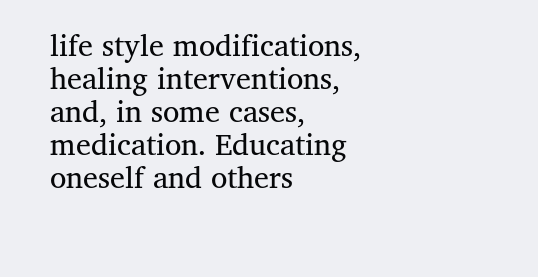life style modifications, healing interventions, and, in some cases, medication. Educating oneself and others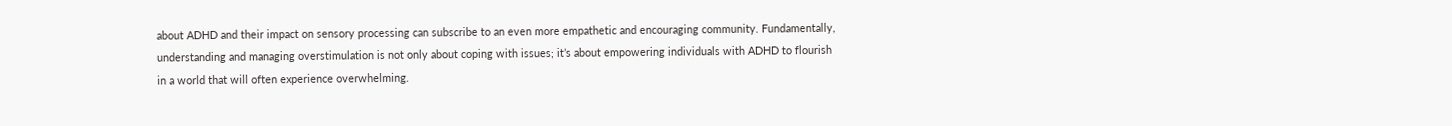about ADHD and their impact on sensory processing can subscribe to an even more empathetic and encouraging community. Fundamentally, understanding and managing overstimulation is not only about coping with issues; it’s about empowering individuals with ADHD to flourish in a world that will often experience overwhelming.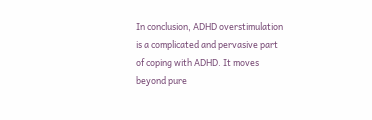In conclusion, ADHD overstimulation is a complicated and pervasive part of coping with ADHD. It moves beyond pure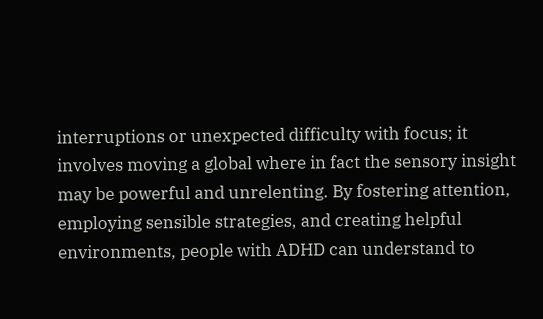interruptions or unexpected difficulty with focus; it involves moving a global where in fact the sensory insight may be powerful and unrelenting. By fostering attention, employing sensible strategies, and creating helpful environments, people with ADHD can understand to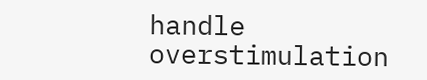handle overstimulation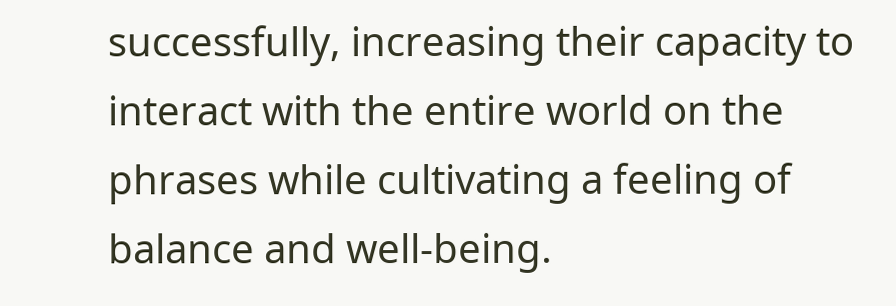successfully, increasing their capacity to interact with the entire world on the phrases while cultivating a feeling of balance and well-being.